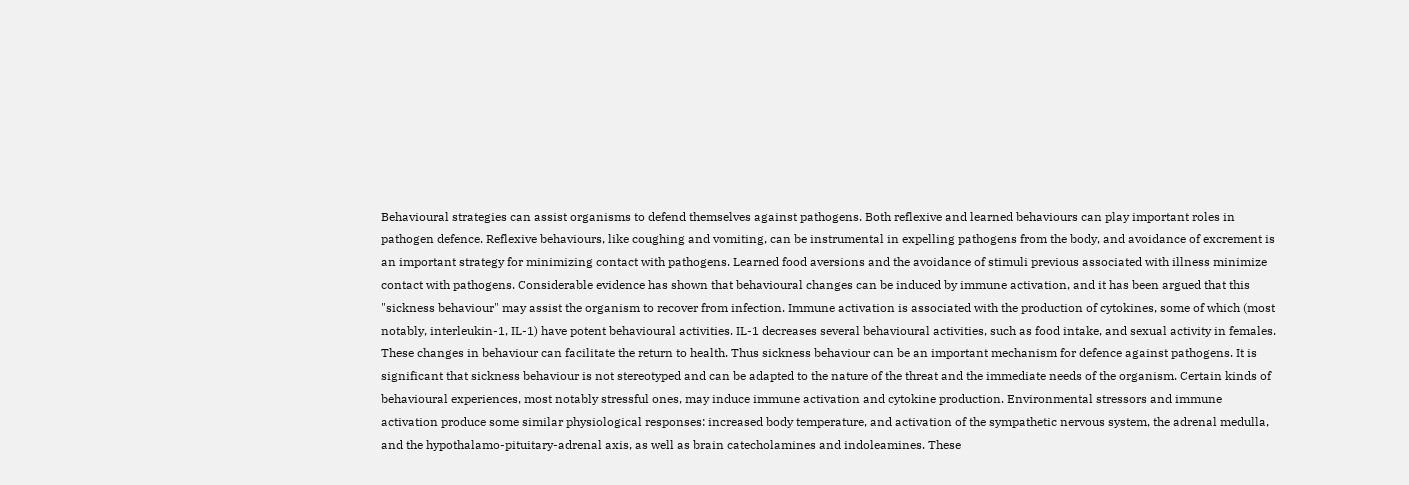Behavioural strategies can assist organisms to defend themselves against pathogens. Both reflexive and learned behaviours can play important roles in pathogen defence. Reflexive behaviours, like coughing and vomiting, can be instrumental in expelling pathogens from the body, and avoidance of excrement is an important strategy for minimizing contact with pathogens. Learned food aversions and the avoidance of stimuli previous associated with illness minimize contact with pathogens. Considerable evidence has shown that behavioural changes can be induced by immune activation, and it has been argued that this "sickness behaviour" may assist the organism to recover from infection. Immune activation is associated with the production of cytokines, some of which (most notably, interleukin-1, IL-1) have potent behavioural activities. IL-1 decreases several behavioural activities, such as food intake, and sexual activity in females. These changes in behaviour can facilitate the return to health. Thus sickness behaviour can be an important mechanism for defence against pathogens. It is significant that sickness behaviour is not stereotyped and can be adapted to the nature of the threat and the immediate needs of the organism. Certain kinds of behavioural experiences, most notably stressful ones, may induce immune activation and cytokine production. Environmental stressors and immune activation produce some similar physiological responses: increased body temperature, and activation of the sympathetic nervous system, the adrenal medulla, and the hypothalamo-pituitary-adrenal axis, as well as brain catecholamines and indoleamines. These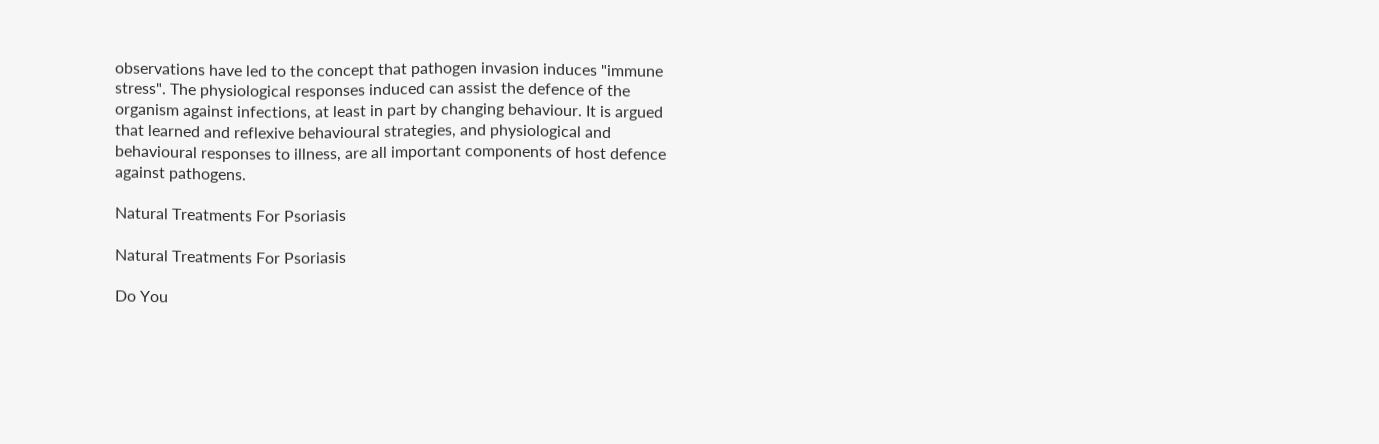observations have led to the concept that pathogen invasion induces "immune stress". The physiological responses induced can assist the defence of the organism against infections, at least in part by changing behaviour. It is argued that learned and reflexive behavioural strategies, and physiological and behavioural responses to illness, are all important components of host defence against pathogens.

Natural Treatments For Psoriasis

Natural Treatments For Psoriasis

Do You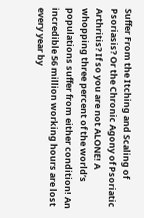Suffer From the Itching and Scaling of Psoriasis? Or the Chronic Agony of Psoriatic Arthritis? If so you are not ALONE! A whopping three percent of the world’s populations suffer from either condition! An incredible 56 million working hours are lost every year by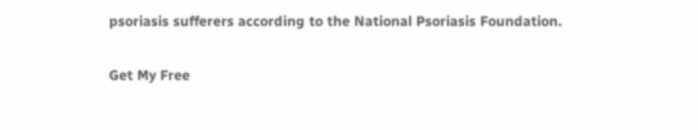psoriasis sufferers according to the National Psoriasis Foundation.

Get My Free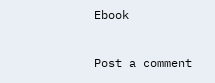Ebook

Post a comment